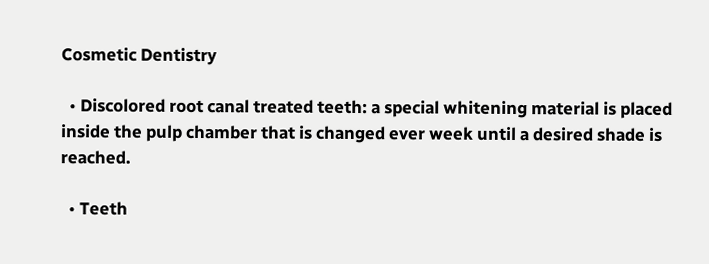Cosmetic Dentistry

  • Discolored root canal treated teeth: a special whitening material is placed inside the pulp chamber that is changed ever week until a desired shade is reached.

  • Teeth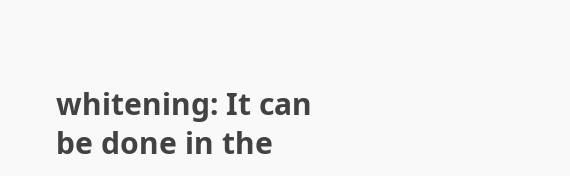whitening: It can be done in the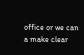office or we can a make clear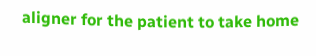aligner for the patient to take home